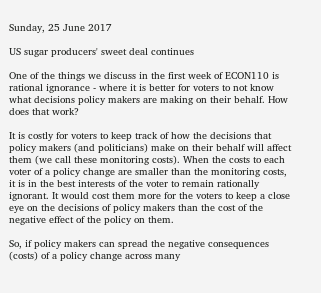Sunday, 25 June 2017

US sugar producers' sweet deal continues

One of the things we discuss in the first week of ECON110 is rational ignorance - where it is better for voters to not know what decisions policy makers are making on their behalf. How does that work?

It is costly for voters to keep track of how the decisions that policy makers (and politicians) make on their behalf will affect them (we call these monitoring costs). When the costs to each voter of a policy change are smaller than the monitoring costs, it is in the best interests of the voter to remain rationally ignorant. It would cost them more for the voters to keep a close eye on the decisions of policy makers than the cost of the negative effect of the policy on them.

So, if policy makers can spread the negative consequences (costs) of a policy change across many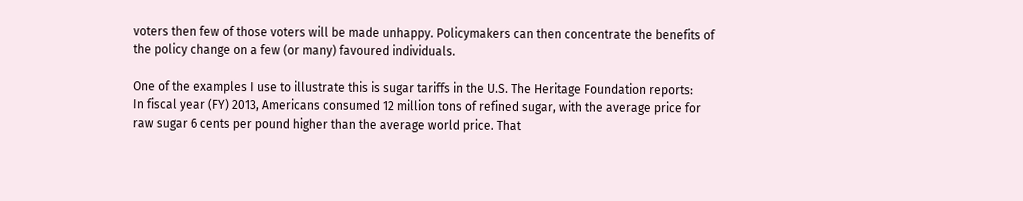voters then few of those voters will be made unhappy. Policymakers can then concentrate the benefits of the policy change on a few (or many) favoured individuals.

One of the examples I use to illustrate this is sugar tariffs in the U.S. The Heritage Foundation reports:
In fiscal year (FY) 2013, Americans consumed 12 million tons of refined sugar, with the average price for raw sugar 6 cents per pound higher than the average world price. That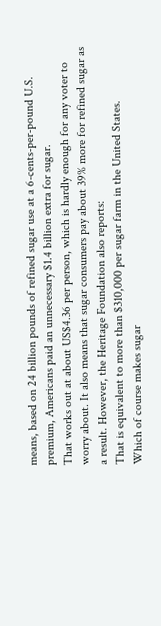means, based on 24 billion pounds of refined sugar use at a 6-cents-per-pound U.S. premium, Americans paid an unnecessary $1.4 billion extra for sugar.
That works out at about US$4.36 per person, which is hardly enough for any voter to worry about. It also means that sugar consumers pay about 39% more for refined sugar as a result. However, the Heritage Foundation also reports:
That is equivalent to more than $310,000 per sugar farm in the United States.
Which of course makes sugar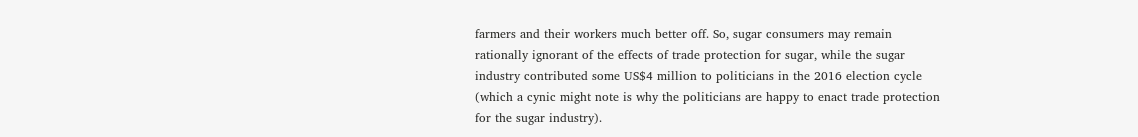farmers and their workers much better off. So, sugar consumers may remain rationally ignorant of the effects of trade protection for sugar, while the sugar industry contributed some US$4 million to politicians in the 2016 election cycle (which a cynic might note is why the politicians are happy to enact trade protection for the sugar industry).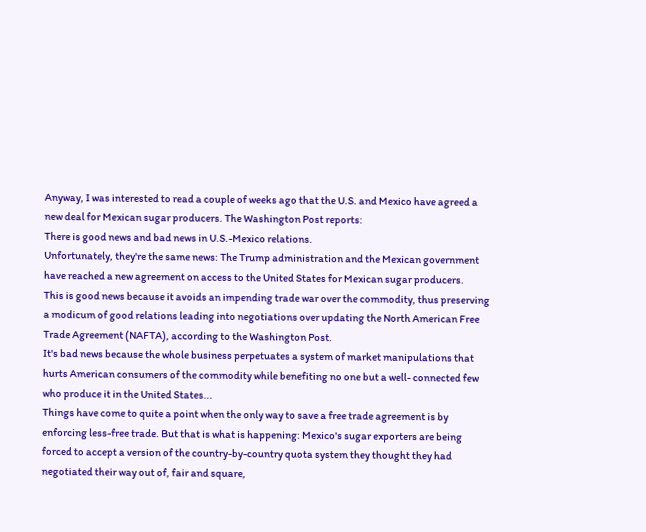Anyway, I was interested to read a couple of weeks ago that the U.S. and Mexico have agreed a new deal for Mexican sugar producers. The Washington Post reports:
There is good news and bad news in U.S.-Mexico relations.
Unfortunately, they're the same news: The Trump administration and the Mexican government have reached a new agreement on access to the United States for Mexican sugar producers.
This is good news because it avoids an impending trade war over the commodity, thus preserving a modicum of good relations leading into negotiations over updating the North American Free Trade Agreement (NAFTA), according to the Washington Post.
It's bad news because the whole business perpetuates a system of market manipulations that hurts American consumers of the commodity while benefiting no one but a well- connected few who produce it in the United States...
Things have come to quite a point when the only way to save a free trade agreement is by enforcing less-free trade. But that is what is happening: Mexico's sugar exporters are being forced to accept a version of the country-by-country quota system they thought they had negotiated their way out of, fair and square,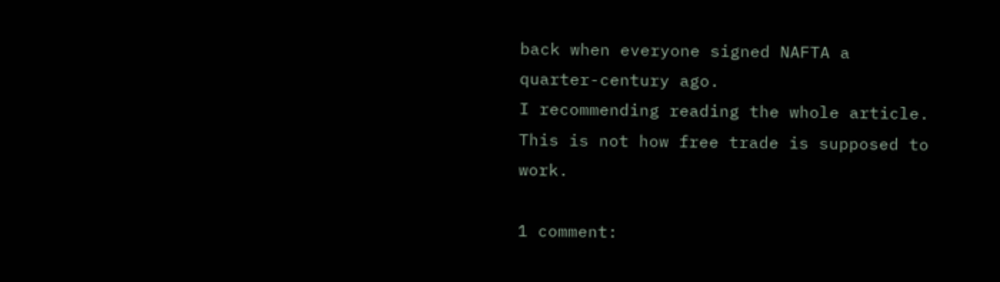back when everyone signed NAFTA a quarter-century ago.
I recommending reading the whole article. This is not how free trade is supposed to work.

1 comment: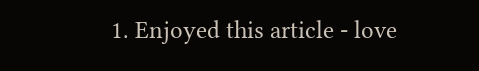1. Enjoyed this article - love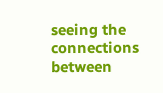seeing the connections between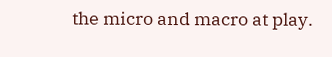the micro and macro at play.